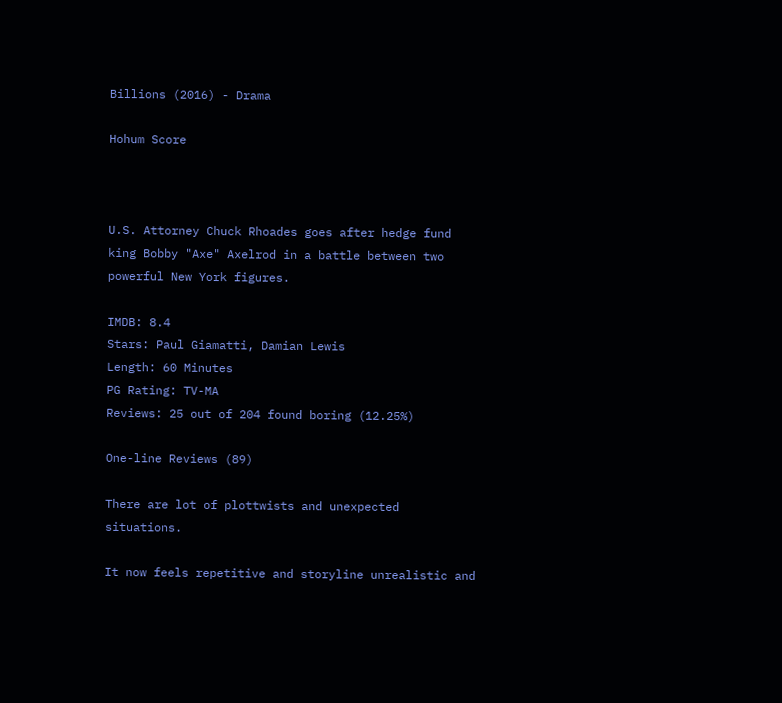Billions (2016) - Drama

Hohum Score



U.S. Attorney Chuck Rhoades goes after hedge fund king Bobby "Axe" Axelrod in a battle between two powerful New York figures.

IMDB: 8.4
Stars: Paul Giamatti, Damian Lewis
Length: 60 Minutes
PG Rating: TV-MA
Reviews: 25 out of 204 found boring (12.25%)

One-line Reviews (89)

There are lot of plottwists and unexpected situations.

It now feels repetitive and storyline unrealistic and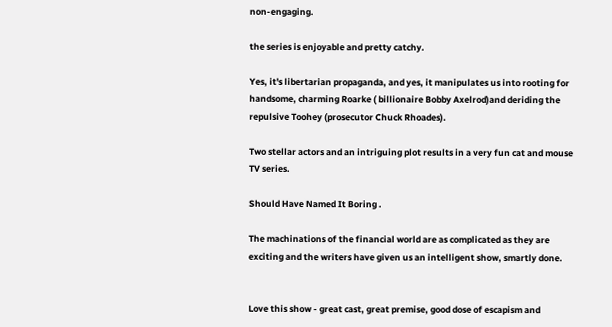non-engaging.

the series is enjoyable and pretty catchy.

Yes, it's libertarian propaganda, and yes, it manipulates us into rooting for handsome, charming Roarke ( billionaire Bobby Axelrod)and deriding the repulsive Toohey (prosecutor Chuck Rhoades).

Two stellar actors and an intriguing plot results in a very fun cat and mouse TV series.

Should Have Named It Boring .

The machinations of the financial world are as complicated as they are exciting and the writers have given us an intelligent show, smartly done.


Love this show - great cast, great premise, good dose of escapism and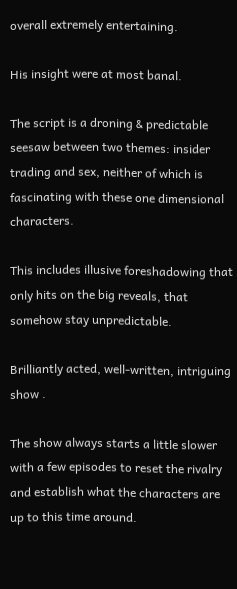overall extremely entertaining.

His insight were at most banal.

The script is a droning & predictable seesaw between two themes: insider trading and sex, neither of which is fascinating with these one dimensional characters.

This includes illusive foreshadowing that only hits on the big reveals, that somehow stay unpredictable.

Brilliantly acted, well-written, intriguing show .

The show always starts a little slower with a few episodes to reset the rivalry and establish what the characters are up to this time around.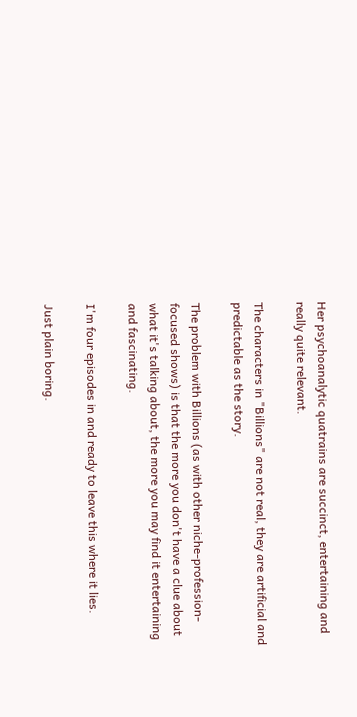Her psychoanalytic quatrains are succinct, entertaining and really quite relevant.

The characters in "Billions" are not real, they are artificial and predictable as the story.

The problem with Billions (as with other niche-profession-focused shows) is that the more you don't have a clue about what it's talking about, the more you may find it entertaining and fascinating.

I'm four episodes in and ready to leave this where it lies.

Just plain boring.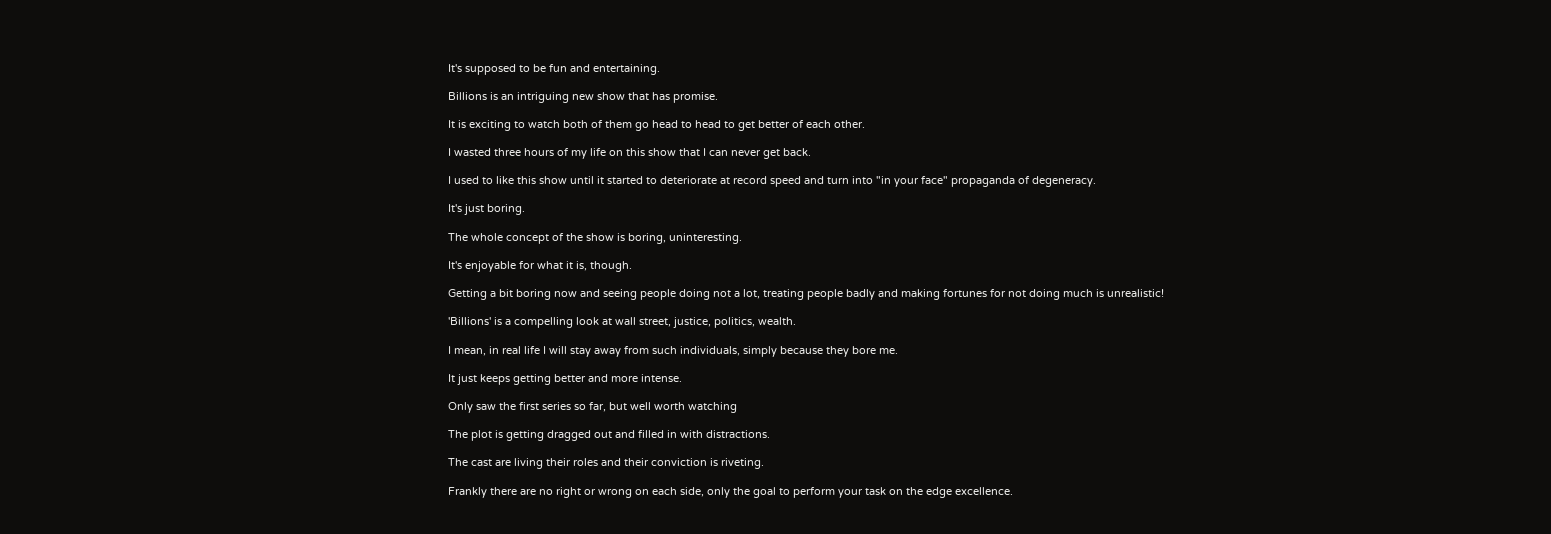It's supposed to be fun and entertaining.

Billions is an intriguing new show that has promise.

It is exciting to watch both of them go head to head to get better of each other.

I wasted three hours of my life on this show that I can never get back.

I used to like this show until it started to deteriorate at record speed and turn into "in your face" propaganda of degeneracy.

It's just boring.

The whole concept of the show is boring, uninteresting.

It's enjoyable for what it is, though.

Getting a bit boring now and seeing people doing not a lot, treating people badly and making fortunes for not doing much is unrealistic!

'Billions' is a compelling look at wall street, justice, politics, wealth.

I mean, in real life I will stay away from such individuals, simply because they bore me.

It just keeps getting better and more intense.

Only saw the first series so far, but well worth watching

The plot is getting dragged out and filled in with distractions.

The cast are living their roles and their conviction is riveting.

Frankly there are no right or wrong on each side, only the goal to perform your task on the edge excellence.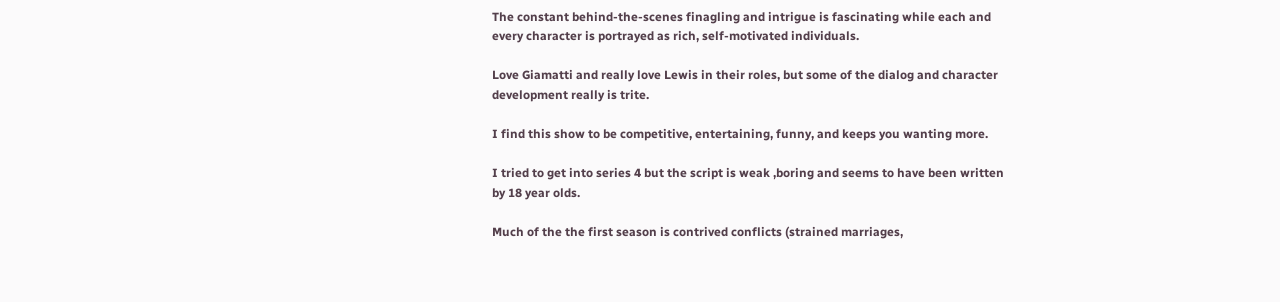The constant behind-the-scenes finagling and intrigue is fascinating while each and every character is portrayed as rich, self-motivated individuals.

Love Giamatti and really love Lewis in their roles, but some of the dialog and character development really is trite.

I find this show to be competitive, entertaining, funny, and keeps you wanting more.

I tried to get into series 4 but the script is weak ,boring and seems to have been written by 18 year olds.

Much of the the first season is contrived conflicts (strained marriages,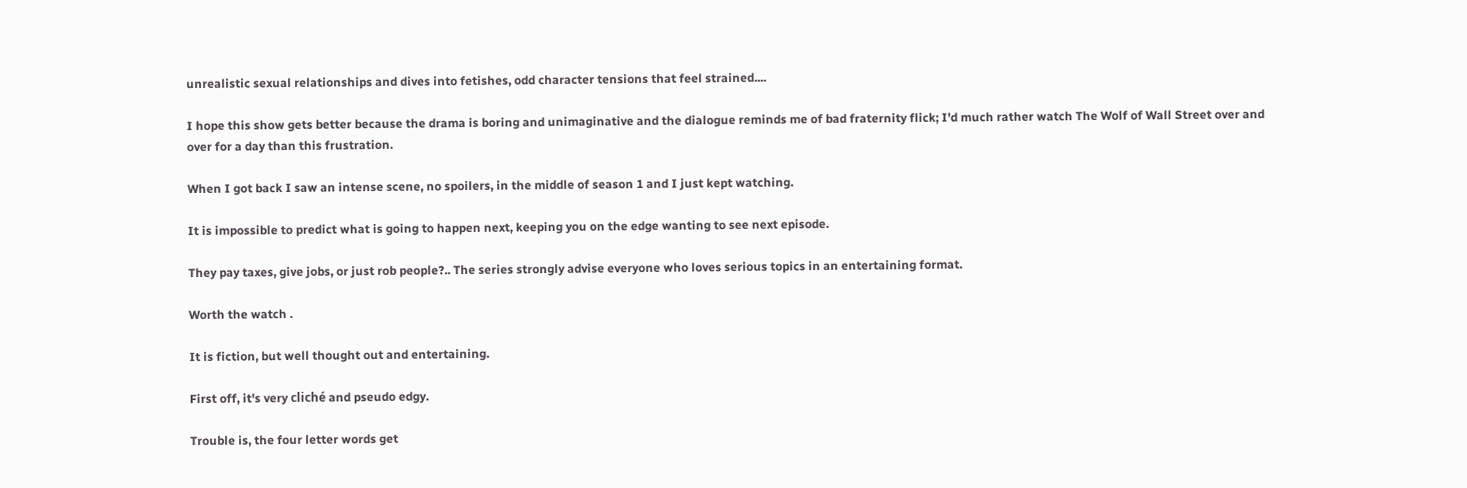unrealistic sexual relationships and dives into fetishes, odd character tensions that feel strained....

I hope this show gets better because the drama is boring and unimaginative and the dialogue reminds me of bad fraternity flick; I'd much rather watch The Wolf of Wall Street over and over for a day than this frustration.

When I got back I saw an intense scene, no spoilers, in the middle of season 1 and I just kept watching.

It is impossible to predict what is going to happen next, keeping you on the edge wanting to see next episode.

They pay taxes, give jobs, or just rob people?.. The series strongly advise everyone who loves serious topics in an entertaining format.

Worth the watch .

It is fiction, but well thought out and entertaining.

First off, it's very cliché and pseudo edgy.

Trouble is, the four letter words get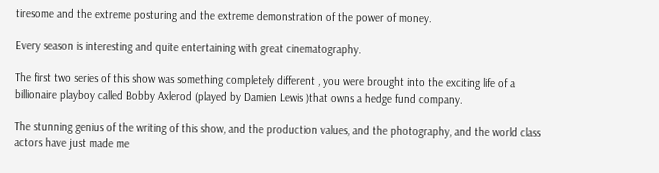tiresome and the extreme posturing and the extreme demonstration of the power of money.

Every season is interesting and quite entertaining with great cinematography.

The first two series of this show was something completely different , you were brought into the exciting life of a billionaire playboy called Bobby Axlerod (played by Damien Lewis )that owns a hedge fund company.

The stunning genius of the writing of this show, and the production values, and the photography, and the world class actors have just made me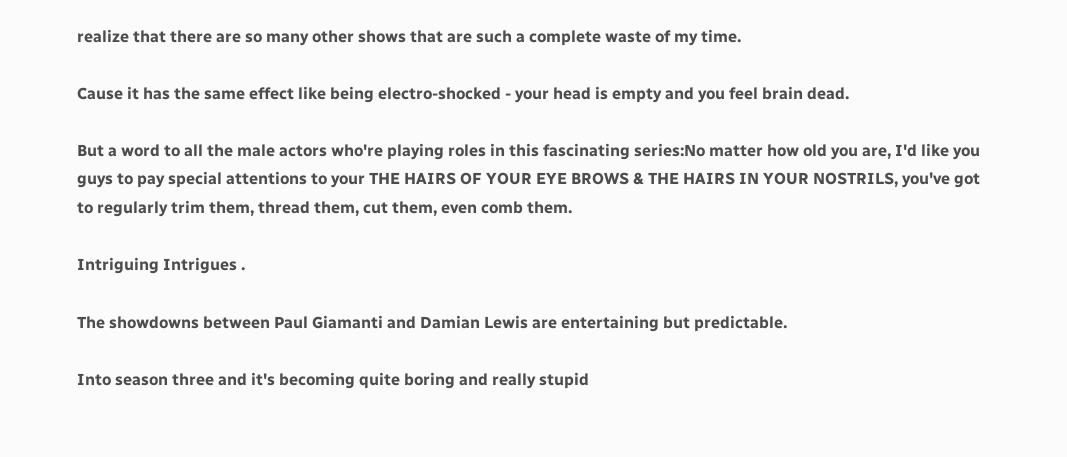realize that there are so many other shows that are such a complete waste of my time.

Cause it has the same effect like being electro-shocked - your head is empty and you feel brain dead.

But a word to all the male actors who're playing roles in this fascinating series:No matter how old you are, I'd like you guys to pay special attentions to your THE HAIRS OF YOUR EYE BROWS & THE HAIRS IN YOUR NOSTRILS, you've got to regularly trim them, thread them, cut them, even comb them.

Intriguing Intrigues .

The showdowns between Paul Giamanti and Damian Lewis are entertaining but predictable.

Into season three and it's becoming quite boring and really stupid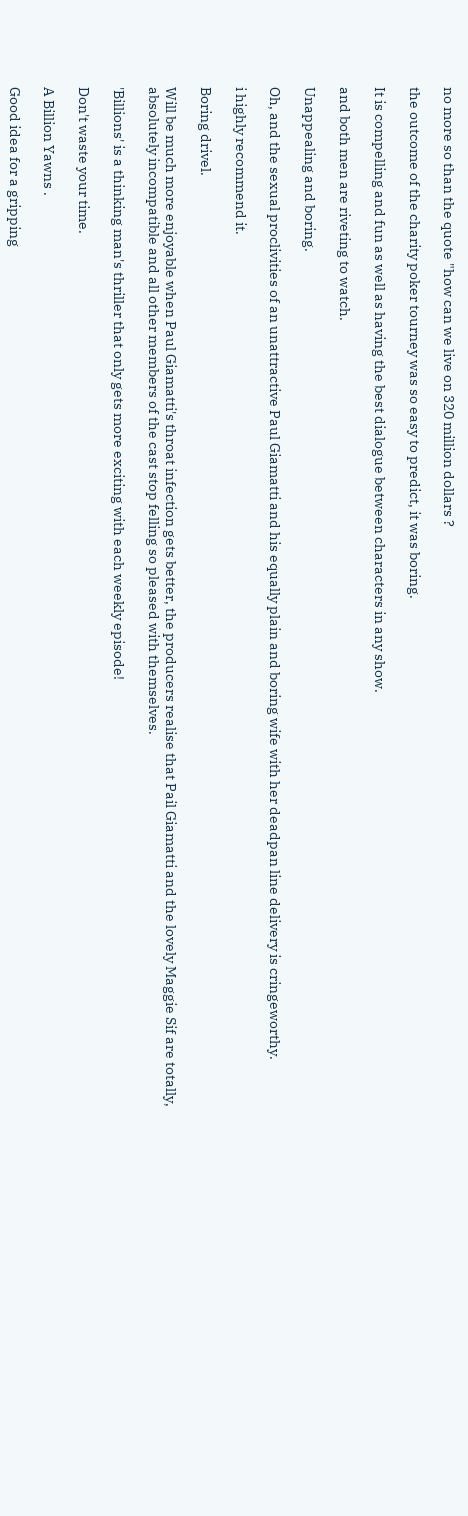no more so than the quote "how can we live on 320 million dollars ?

the outcome of the charity poker tourney was so easy to predict, it was boring.

It is compelling and fun as well as having the best dialogue between characters in any show.

and both men are riveting to watch.

Unappealing and boring.

Oh, and the sexual proclivities of an unattractive Paul Giamatti and his equally plain and boring wife with her deadpan line delivery is cringeworthy.

i highly recommend it.

Boring drivel.

Will be much more enjoyable when Paul Giamatti's throat infection gets better, the producers realise that Pail Giamatti and the lovely Maggie Sif are totally, absolutely incompatible and all other members of the cast stop felling so pleased with themselves.

'Billions' is a thinking man's thriller that only gets more exciting with each weekly episode!

Don't waste your time.

A Billion Yawns .

Good idea for a gripping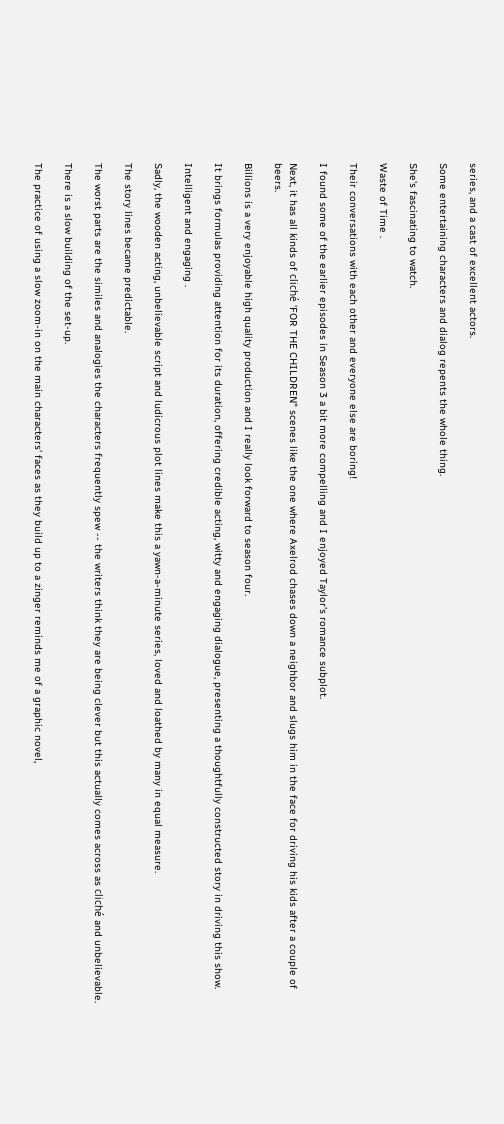series, and a cast of excellent actors.

Some entertaining characters and dialog repents the whole thing.

She's fascinating to watch.

Waste of Time .

Their conversations with each other and everyone else are boring!

I found some of the earlier episodes in Season 3 a bit more compelling and I enjoyed Taylor's romance subplot.

Next, it has all kinds of cliché 'FOR THE CHILDREN" scenes like the one where Axelrod chases down a neighbor and slugs him in the face for driving his kids after a couple of beers.

Billions is a very enjoyable high quality production and I really look forward to season four.

It brings formulas providing attention for its duration, offering credible acting, witty and engaging dialogue, presenting a thoughtfully constructed story in driving this show.

Intelligent and engaging .

Sadly, the wooden acting, unbelievable script and ludicrous plot lines make this a yawn-a-minute series, loved and loathed by many in equal measure.

The story lines became predictable.

The worst parts are the similes and analogies the characters frequently spew -- the writers think they are being clever but this actually comes across as cliché and unbelievable.

There is a slow building of the set-up.

The practice of using a slow zoom-in on the main characters' faces as they build up to a zinger reminds me of a graphic novel,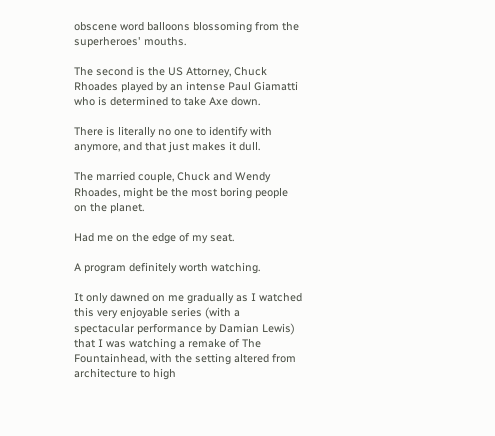obscene word balloons blossoming from the superheroes' mouths.

The second is the US Attorney, Chuck Rhoades played by an intense Paul Giamatti who is determined to take Axe down.

There is literally no one to identify with anymore, and that just makes it dull.

The married couple, Chuck and Wendy Rhoades, might be the most boring people on the planet.

Had me on the edge of my seat.

A program definitely worth watching.

It only dawned on me gradually as I watched this very enjoyable series (with a spectacular performance by Damian Lewis) that I was watching a remake of The Fountainhead, with the setting altered from architecture to high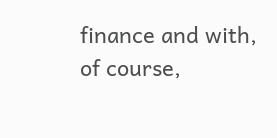finance and with, of course,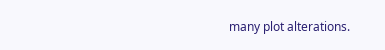many plot alterations.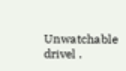Unwatchable drivel .